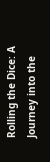Rolling the Dice: A Journey into the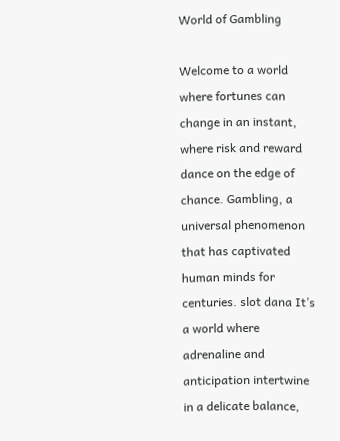World of Gambling

Welcome to a world where fortunes can change in an instant, where risk and reward dance on the edge of chance. Gambling, a universal phenomenon that has captivated human minds for centuries. slot dana It’s a world where adrenaline and anticipation intertwine in a delicate balance,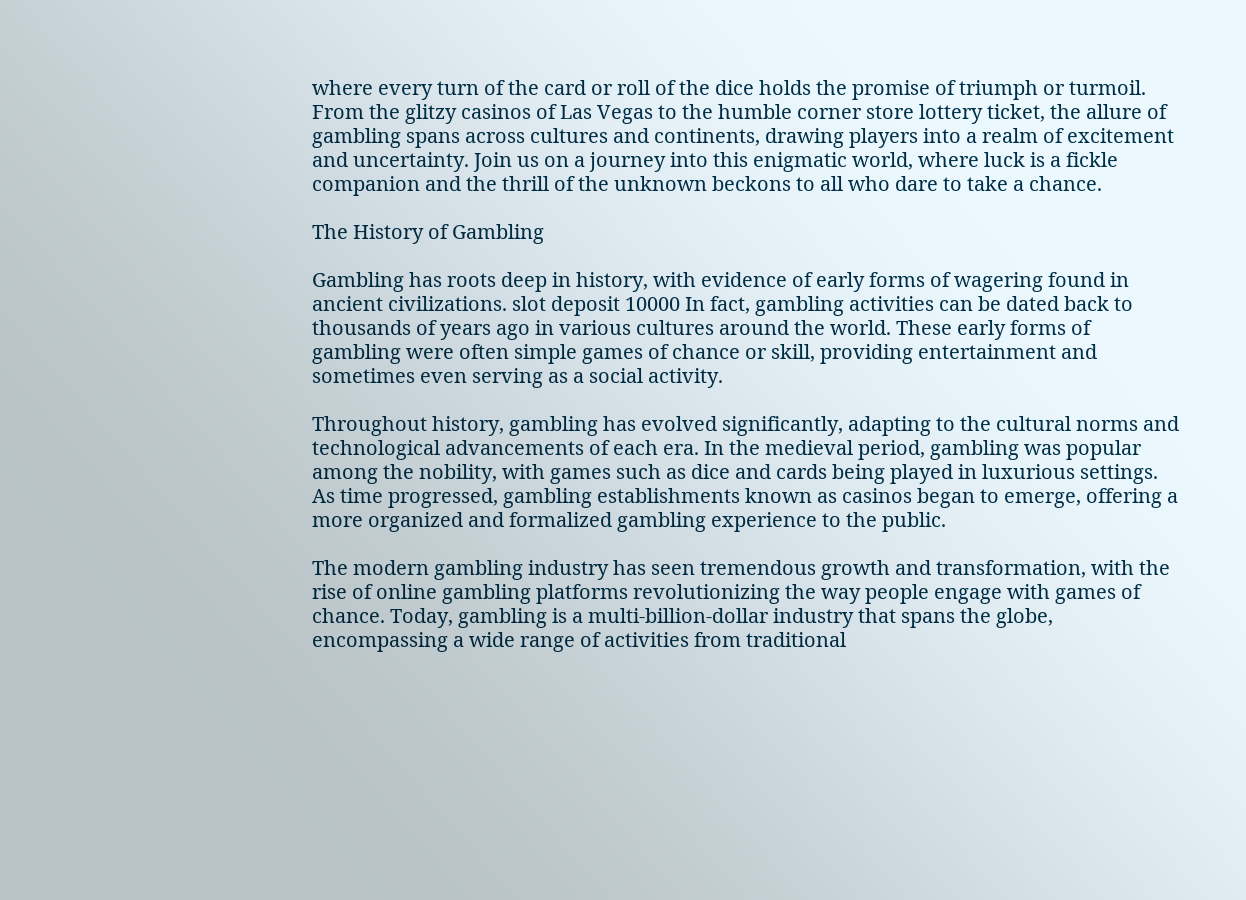where every turn of the card or roll of the dice holds the promise of triumph or turmoil. From the glitzy casinos of Las Vegas to the humble corner store lottery ticket, the allure of gambling spans across cultures and continents, drawing players into a realm of excitement and uncertainty. Join us on a journey into this enigmatic world, where luck is a fickle companion and the thrill of the unknown beckons to all who dare to take a chance.

The History of Gambling

Gambling has roots deep in history, with evidence of early forms of wagering found in ancient civilizations. slot deposit 10000 In fact, gambling activities can be dated back to thousands of years ago in various cultures around the world. These early forms of gambling were often simple games of chance or skill, providing entertainment and sometimes even serving as a social activity.

Throughout history, gambling has evolved significantly, adapting to the cultural norms and technological advancements of each era. In the medieval period, gambling was popular among the nobility, with games such as dice and cards being played in luxurious settings. As time progressed, gambling establishments known as casinos began to emerge, offering a more organized and formalized gambling experience to the public.

The modern gambling industry has seen tremendous growth and transformation, with the rise of online gambling platforms revolutionizing the way people engage with games of chance. Today, gambling is a multi-billion-dollar industry that spans the globe, encompassing a wide range of activities from traditional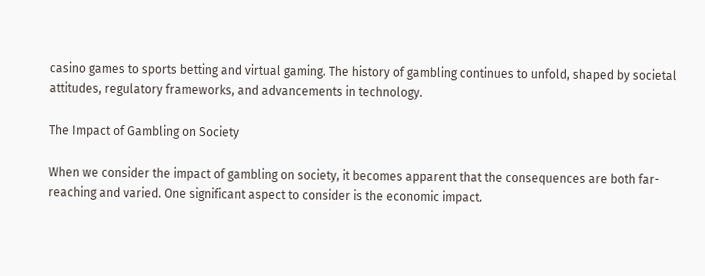casino games to sports betting and virtual gaming. The history of gambling continues to unfold, shaped by societal attitudes, regulatory frameworks, and advancements in technology.

The Impact of Gambling on Society

When we consider the impact of gambling on society, it becomes apparent that the consequences are both far-reaching and varied. One significant aspect to consider is the economic impact.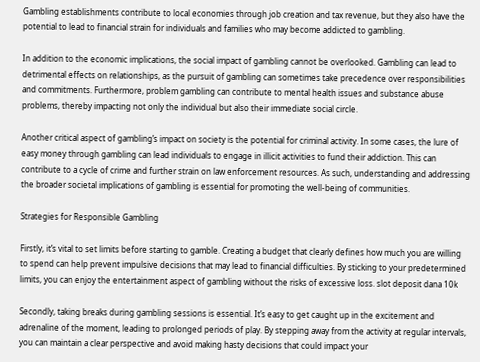Gambling establishments contribute to local economies through job creation and tax revenue, but they also have the potential to lead to financial strain for individuals and families who may become addicted to gambling.

In addition to the economic implications, the social impact of gambling cannot be overlooked. Gambling can lead to detrimental effects on relationships, as the pursuit of gambling can sometimes take precedence over responsibilities and commitments. Furthermore, problem gambling can contribute to mental health issues and substance abuse problems, thereby impacting not only the individual but also their immediate social circle.

Another critical aspect of gambling’s impact on society is the potential for criminal activity. In some cases, the lure of easy money through gambling can lead individuals to engage in illicit activities to fund their addiction. This can contribute to a cycle of crime and further strain on law enforcement resources. As such, understanding and addressing the broader societal implications of gambling is essential for promoting the well-being of communities.

Strategies for Responsible Gambling

Firstly, it’s vital to set limits before starting to gamble. Creating a budget that clearly defines how much you are willing to spend can help prevent impulsive decisions that may lead to financial difficulties. By sticking to your predetermined limits, you can enjoy the entertainment aspect of gambling without the risks of excessive loss. slot deposit dana 10k

Secondly, taking breaks during gambling sessions is essential. It’s easy to get caught up in the excitement and adrenaline of the moment, leading to prolonged periods of play. By stepping away from the activity at regular intervals, you can maintain a clear perspective and avoid making hasty decisions that could impact your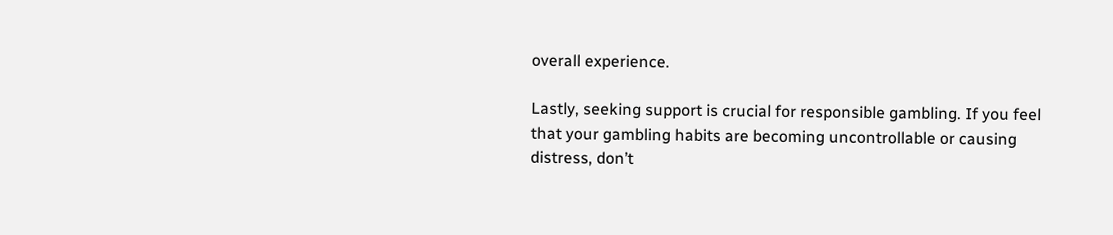overall experience.

Lastly, seeking support is crucial for responsible gambling. If you feel that your gambling habits are becoming uncontrollable or causing distress, don’t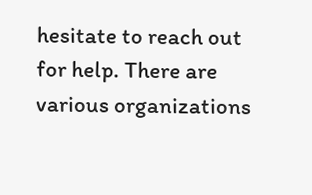hesitate to reach out for help. There are various organizations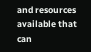and resources available that can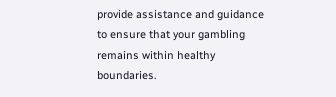provide assistance and guidance to ensure that your gambling remains within healthy boundaries.